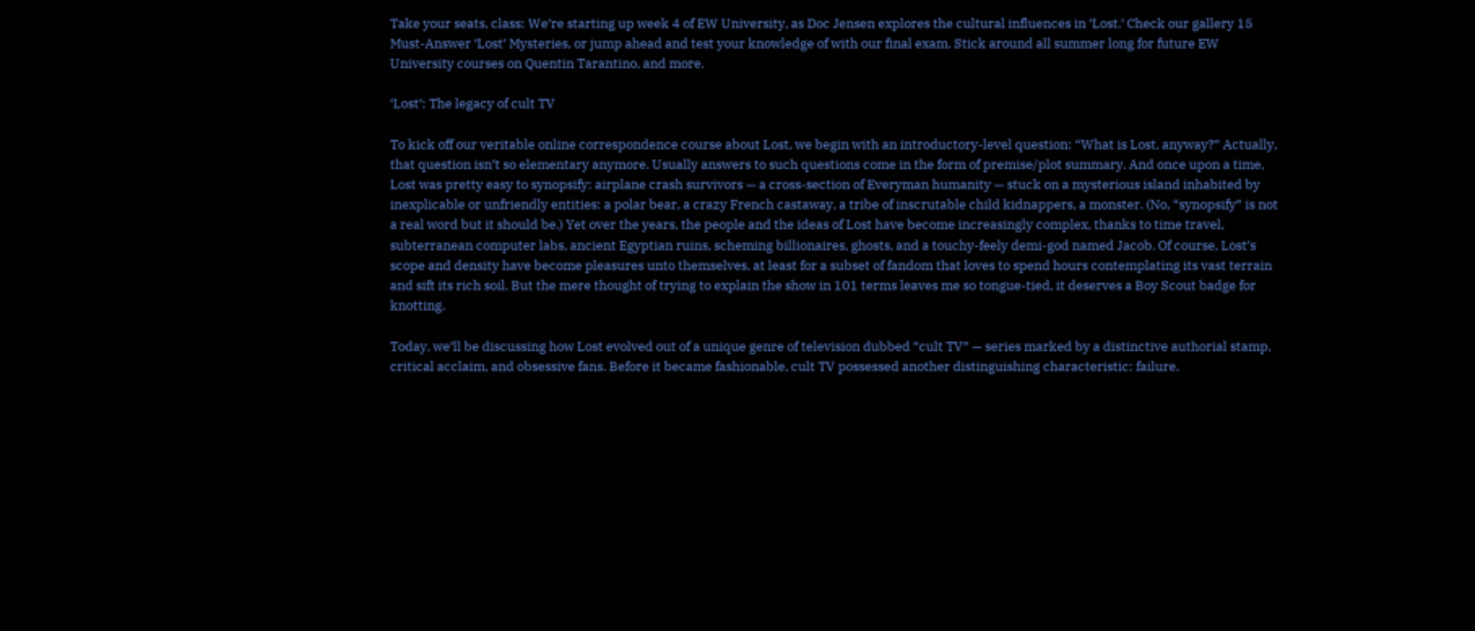Take your seats, class: We’re starting up week 4 of EW University, as Doc Jensen explores the cultural influences in ‘Lost.’ Check our gallery 15 Must-Answer ‘Lost’ Mysteries, or jump ahead and test your knowledge of with our final exam. Stick around all summer long for future EW University courses on Quentin Tarantino, and more.

‘Lost’: The legacy of cult TV

To kick off our veritable online correspondence course about Lost, we begin with an introductory-level question: “What is Lost, anyway?” Actually, that question isn’t so elementary anymore. Usually answers to such questions come in the form of premise/plot summary. And once upon a time, Lost was pretty easy to synopsify: airplane crash survivors — a cross-section of Everyman humanity — stuck on a mysterious island inhabited by inexplicable or unfriendly entities: a polar bear, a crazy French castaway, a tribe of inscrutable child kidnappers, a monster. (No, “synopsify” is not a real word but it should be.) Yet over the years, the people and the ideas of Lost have become increasingly complex, thanks to time travel, subterranean computer labs, ancient Egyptian ruins, scheming billionaires, ghosts, and a touchy-feely demi-god named Jacob. Of course, Lost’s scope and density have become pleasures unto themselves, at least for a subset of fandom that loves to spend hours contemplating its vast terrain and sift its rich soil. But the mere thought of trying to explain the show in 101 terms leaves me so tongue-tied, it deserves a Boy Scout badge for knotting.

Today, we’ll be discussing how Lost evolved out of a unique genre of television dubbed “cult TV” — series marked by a distinctive authorial stamp, critical acclaim, and obsessive fans. Before it became fashionable, cult TV possessed another distinguishing characteristic: failure.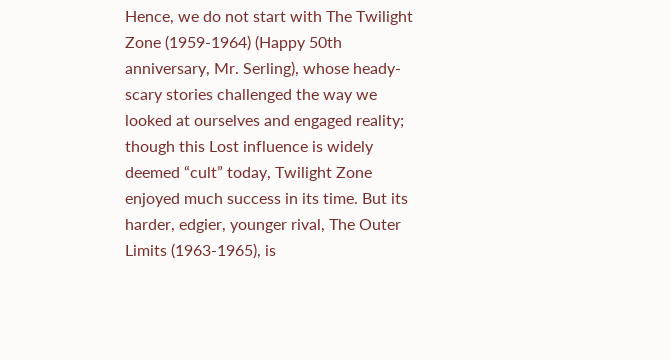Hence, we do not start with The Twilight Zone (1959-1964) (Happy 50th anniversary, Mr. Serling), whose heady-scary stories challenged the way we looked at ourselves and engaged reality; though this Lost influence is widely deemed “cult” today, Twilight Zone enjoyed much success in its time. But its harder, edgier, younger rival, The Outer Limits (1963-1965), is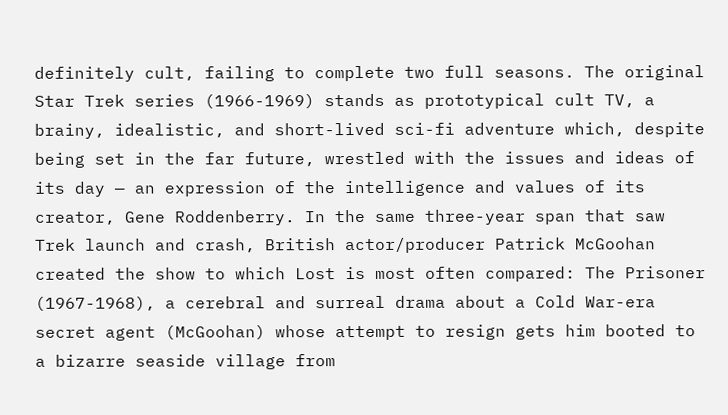definitely cult, failing to complete two full seasons. The original Star Trek series (1966-1969) stands as prototypical cult TV, a brainy, idealistic, and short-lived sci-fi adventure which, despite being set in the far future, wrestled with the issues and ideas of its day — an expression of the intelligence and values of its creator, Gene Roddenberry. In the same three-year span that saw Trek launch and crash, British actor/producer Patrick McGoohan created the show to which Lost is most often compared: The Prisoner (1967-1968), a cerebral and surreal drama about a Cold War-era secret agent (McGoohan) whose attempt to resign gets him booted to a bizarre seaside village from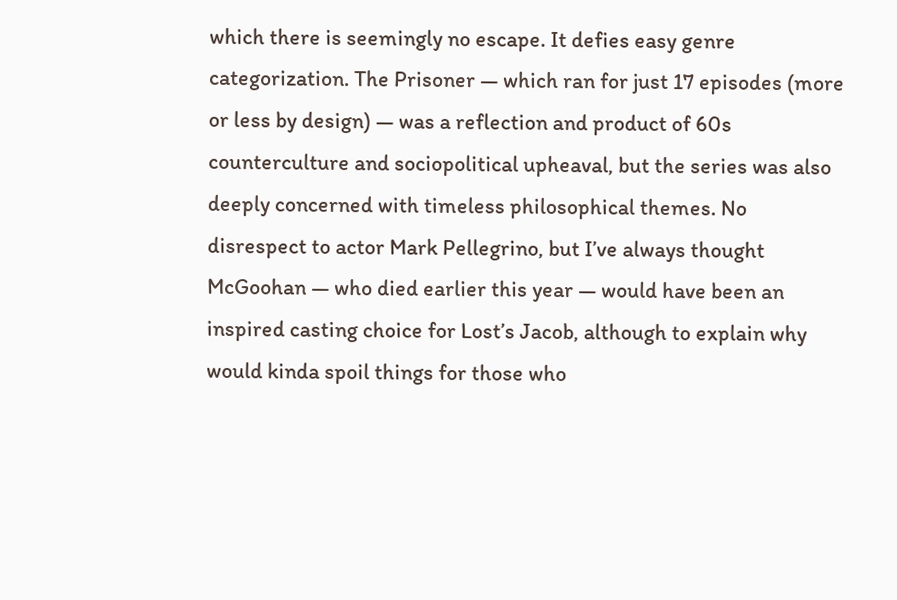which there is seemingly no escape. It defies easy genre categorization. The Prisoner — which ran for just 17 episodes (more or less by design) — was a reflection and product of 60s counterculture and sociopolitical upheaval, but the series was also deeply concerned with timeless philosophical themes. No disrespect to actor Mark Pellegrino, but I’ve always thought McGoohan — who died earlier this year — would have been an inspired casting choice for Lost’s Jacob, although to explain why would kinda spoil things for those who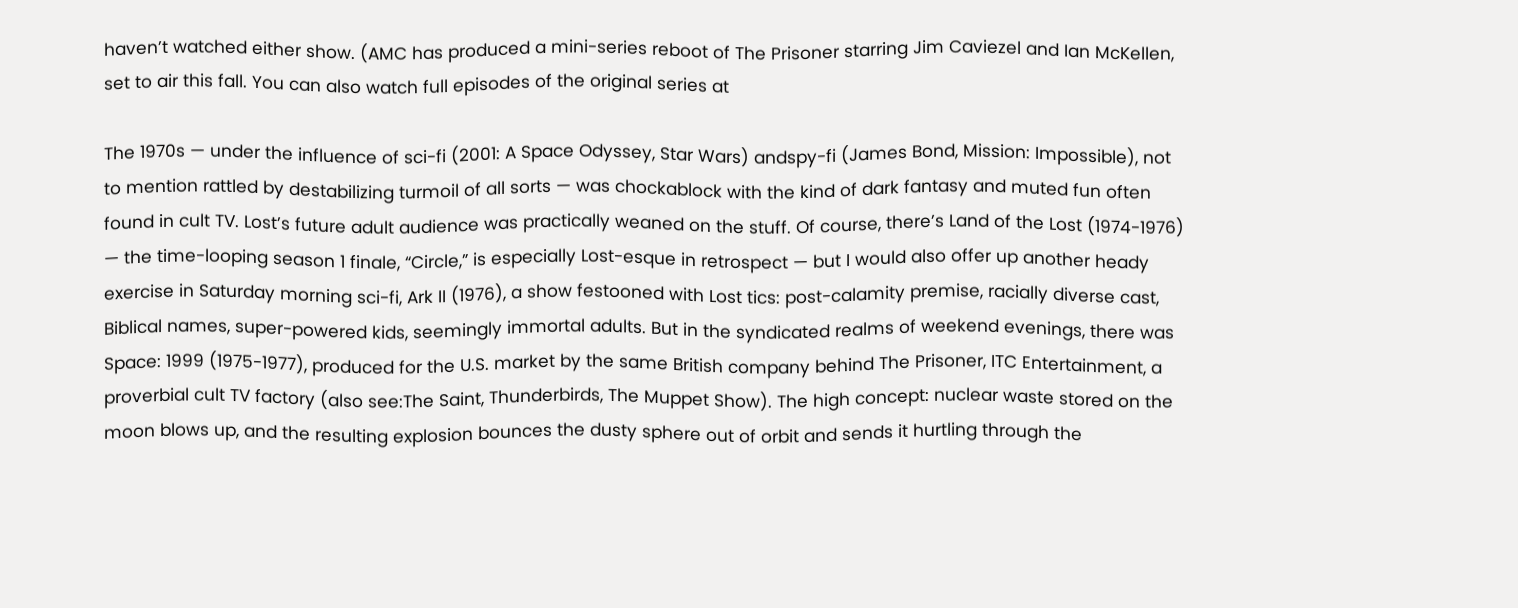haven’t watched either show. (AMC has produced a mini-series reboot of The Prisoner starring Jim Caviezel and Ian McKellen, set to air this fall. You can also watch full episodes of the original series at

The 1970s — under the influence of sci-fi (2001: A Space Odyssey, Star Wars) andspy-fi (James Bond, Mission: Impossible), not to mention rattled by destabilizing turmoil of all sorts — was chockablock with the kind of dark fantasy and muted fun often found in cult TV. Lost’s future adult audience was practically weaned on the stuff. Of course, there’s Land of the Lost (1974-1976) — the time-looping season 1 finale, “Circle,” is especially Lost-esque in retrospect — but I would also offer up another heady exercise in Saturday morning sci-fi, Ark II (1976), a show festooned with Lost tics: post-calamity premise, racially diverse cast, Biblical names, super-powered kids, seemingly immortal adults. But in the syndicated realms of weekend evenings, there was Space: 1999 (1975-1977), produced for the U.S. market by the same British company behind The Prisoner, ITC Entertainment, a proverbial cult TV factory (also see:The Saint, Thunderbirds, The Muppet Show). The high concept: nuclear waste stored on the moon blows up, and the resulting explosion bounces the dusty sphere out of orbit and sends it hurtling through the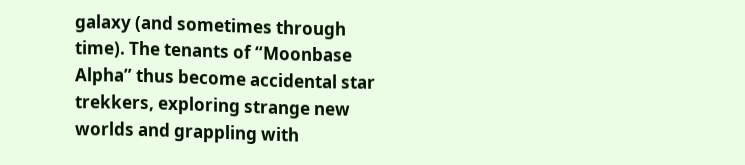galaxy (and sometimes through time). The tenants of “Moonbase Alpha” thus become accidental star trekkers, exploring strange new worlds and grappling with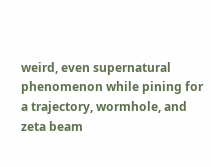weird, even supernatural phenomenon while pining for a trajectory, wormhole, and zeta beam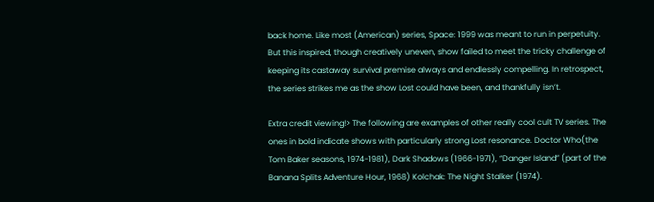back home. Like most (American) series, Space: 1999 was meant to run in perpetuity. But this inspired, though creatively uneven, show failed to meet the tricky challenge of keeping its castaway survival premise always and endlessly compelling. In retrospect, the series strikes me as the show Lost could have been, and thankfully isn’t.

Extra credit viewing!> The following are examples of other really cool cult TV series. The ones in bold indicate shows with particularly strong Lost resonance. Doctor Who(the Tom Baker seasons, 1974-1981), Dark Shadows (1966-1971), “Danger Island” (part of the Banana Splits Adventure Hour, 1968) Kolchak: The Night Stalker (1974).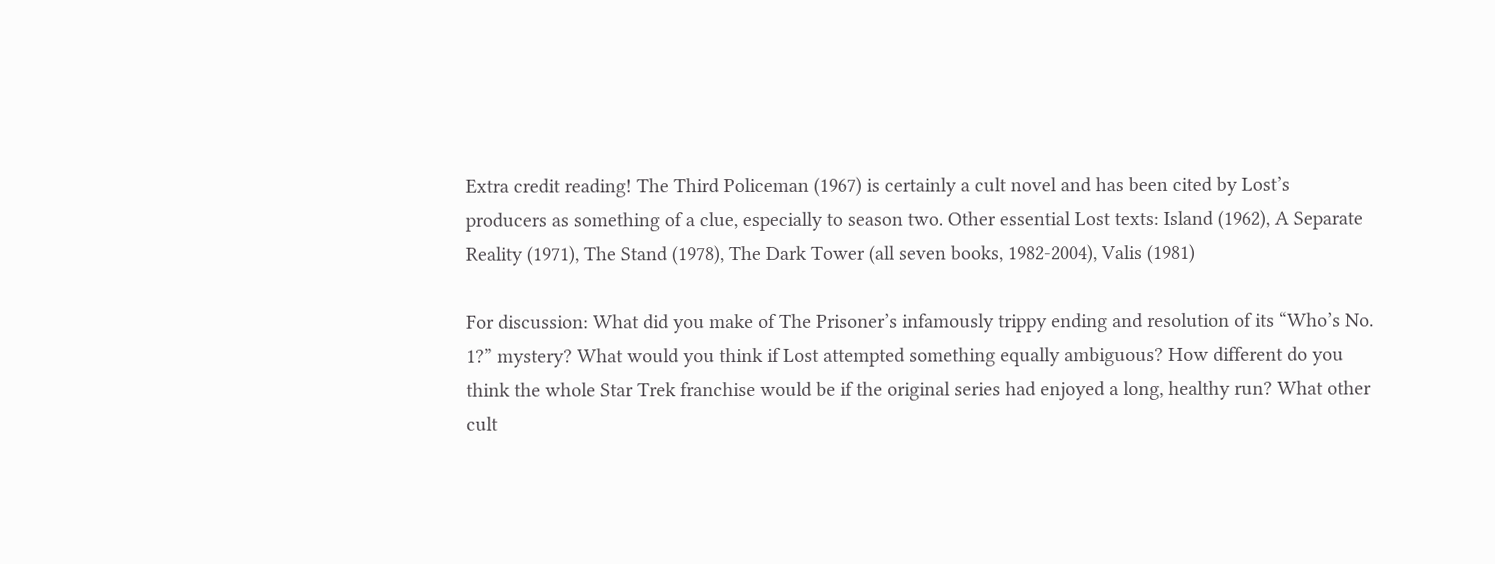Extra credit reading! The Third Policeman (1967) is certainly a cult novel and has been cited by Lost’s producers as something of a clue, especially to season two. Other essential Lost texts: Island (1962), A Separate Reality (1971), The Stand (1978), The Dark Tower (all seven books, 1982-2004), Valis (1981)

For discussion: What did you make of The Prisoner’s infamously trippy ending and resolution of its “Who’s No. 1?” mystery? What would you think if Lost attempted something equally ambiguous? How different do you think the whole Star Trek franchise would be if the original series had enjoyed a long, healthy run? What other cult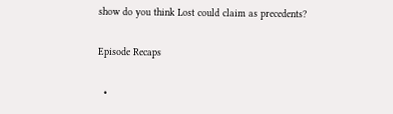show do you think Lost could claim as precedents?

Episode Recaps

  •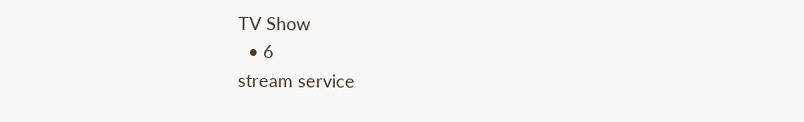TV Show
  • 6
stream service